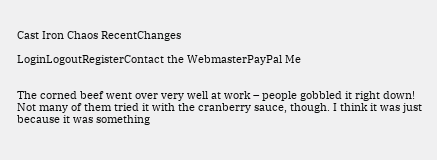Cast Iron Chaos RecentChanges

LoginLogoutRegisterContact the WebmasterPayPal Me


The corned beef went over very well at work – people gobbled it right down! Not many of them tried it with the cranberry sauce, though. I think it was just because it was something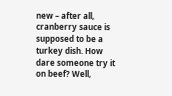new – after all, cranberry sauce is supposed to be a turkey dish. How dare someone try it on beef? Well,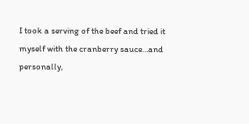I took a serving of the beef and tried it myself with the cranberry sauce…and personally,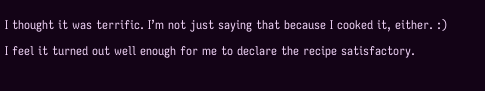I thought it was terrific. I’m not just saying that because I cooked it, either. :) I feel it turned out well enough for me to declare the recipe satisfactory.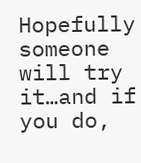Hopefully someone will try it…and if you do,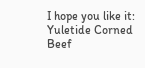I hope you like it: Yuletide Corned Beef